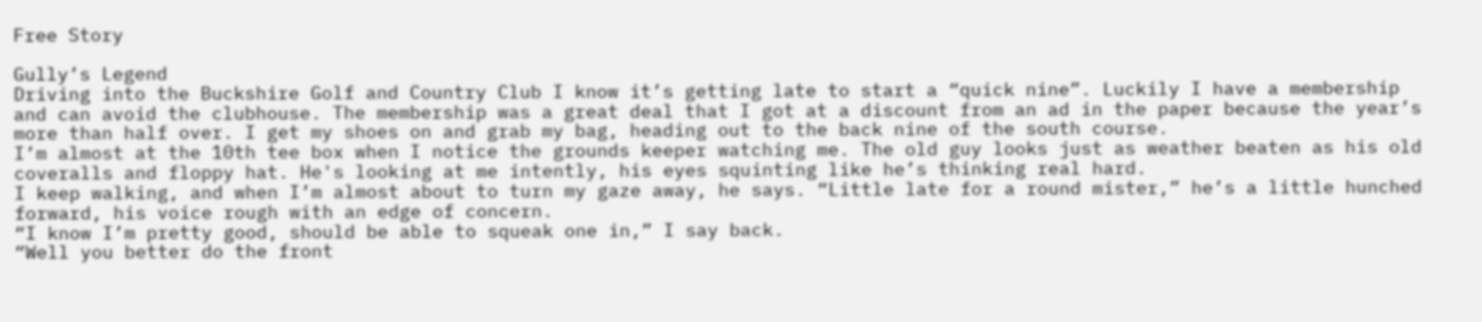Free Story

Gully’s Legend
Driving into the Buckshire Golf and Country Club I know it’s getting late to start a “quick nine”. Luckily I have a membership and can avoid the clubhouse. The membership was a great deal that I got at a discount from an ad in the paper because the year’s more than half over. I get my shoes on and grab my bag, heading out to the back nine of the south course.
I’m almost at the 10th tee box when I notice the grounds keeper watching me. The old guy looks just as weather beaten as his old coveralls and floppy hat. He's looking at me intently, his eyes squinting like he’s thinking real hard.
I keep walking, and when I’m almost about to turn my gaze away, he says. “Little late for a round mister,” he’s a little hunched forward, his voice rough with an edge of concern.
“I know I’m pretty good, should be able to squeak one in,” I say back.
“Well you better do the front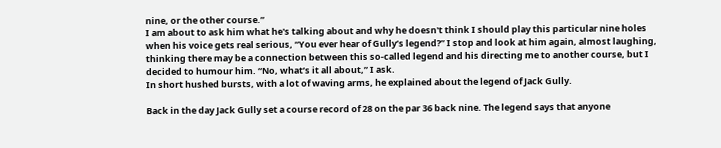nine, or the other course.”
I am about to ask him what he's talking about and why he doesn't think I should play this particular nine holes when his voice gets real serious, “You ever hear of Gully’s legend?” I stop and look at him again, almost laughing, thinking there may be a connection between this so-called legend and his directing me to another course, but I decided to humour him. “No, what’s it all about,” I ask.
In short hushed bursts, with a lot of waving arms, he explained about the legend of Jack Gully.

Back in the day Jack Gully set a course record of 28 on the par 36 back nine. The legend says that anyone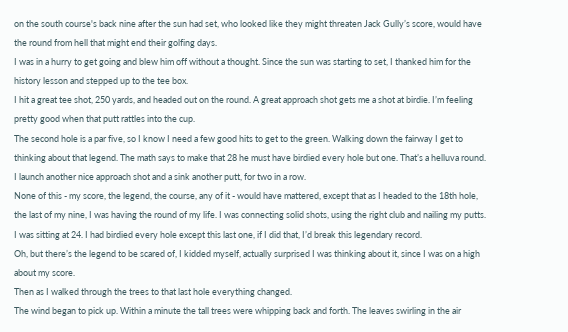on the south course's back nine after the sun had set, who looked like they might threaten Jack Gully’s score, would have the round from hell that might end their golfing days.
I was in a hurry to get going and blew him off without a thought. Since the sun was starting to set, I thanked him for the history lesson and stepped up to the tee box.
I hit a great tee shot, 250 yards, and headed out on the round. A great approach shot gets me a shot at birdie. I’m feeling pretty good when that putt rattles into the cup.
The second hole is a par five, so I know I need a few good hits to get to the green. Walking down the fairway I get to thinking about that legend. The math says to make that 28 he must have birdied every hole but one. That’s a helluva round.
I launch another nice approach shot and a sink another putt, for two in a row.
None of this - my score, the legend, the course, any of it - would have mattered, except that as I headed to the 18th hole, the last of my nine, I was having the round of my life. I was connecting solid shots, using the right club and nailing my putts. I was sitting at 24. I had birdied every hole except this last one, if I did that, I’d break this legendary record.
Oh, but there’s the legend to be scared of, I kidded myself, actually surprised I was thinking about it, since I was on a high about my score.
Then as I walked through the trees to that last hole everything changed.
The wind began to pick up. Within a minute the tall trees were whipping back and forth. The leaves swirling in the air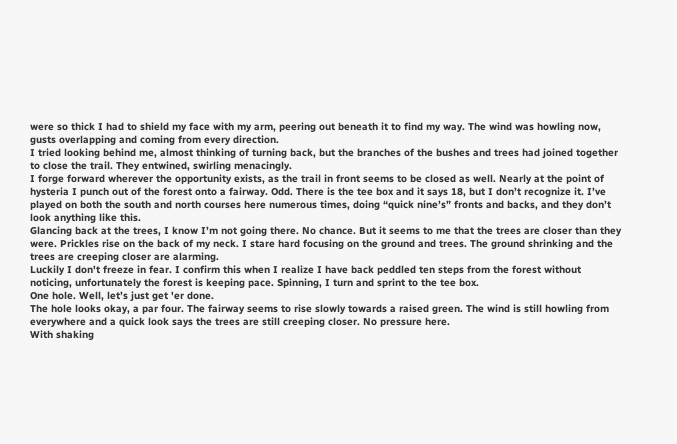were so thick I had to shield my face with my arm, peering out beneath it to find my way. The wind was howling now, gusts overlapping and coming from every direction.
I tried looking behind me, almost thinking of turning back, but the branches of the bushes and trees had joined together to close the trail. They entwined, swirling menacingly.
I forge forward wherever the opportunity exists, as the trail in front seems to be closed as well. Nearly at the point of hysteria I punch out of the forest onto a fairway. Odd. There is the tee box and it says 18, but I don’t recognize it. I’ve played on both the south and north courses here numerous times, doing “quick nine’s” fronts and backs, and they don’t look anything like this.
Glancing back at the trees, I know I’m not going there. No chance. But it seems to me that the trees are closer than they were. Prickles rise on the back of my neck. I stare hard focusing on the ground and trees. The ground shrinking and the trees are creeping closer are alarming.
Luckily I don't freeze in fear. I confirm this when I realize I have back peddled ten steps from the forest without noticing, unfortunately the forest is keeping pace. Spinning, I turn and sprint to the tee box.
One hole. Well, let’s just get 'er done.
The hole looks okay, a par four. The fairway seems to rise slowly towards a raised green. The wind is still howling from everywhere and a quick look says the trees are still creeping closer. No pressure here.
With shaking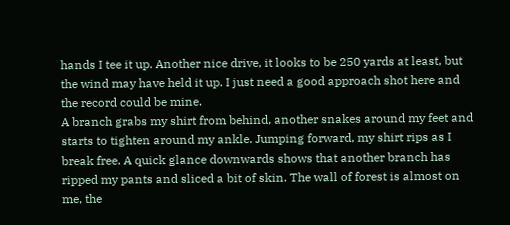hands I tee it up. Another nice drive, it looks to be 250 yards at least, but the wind may have held it up. I just need a good approach shot here and the record could be mine.
A branch grabs my shirt from behind, another snakes around my feet and starts to tighten around my ankle. Jumping forward, my shirt rips as I break free. A quick glance downwards shows that another branch has ripped my pants and sliced a bit of skin. The wall of forest is almost on me, the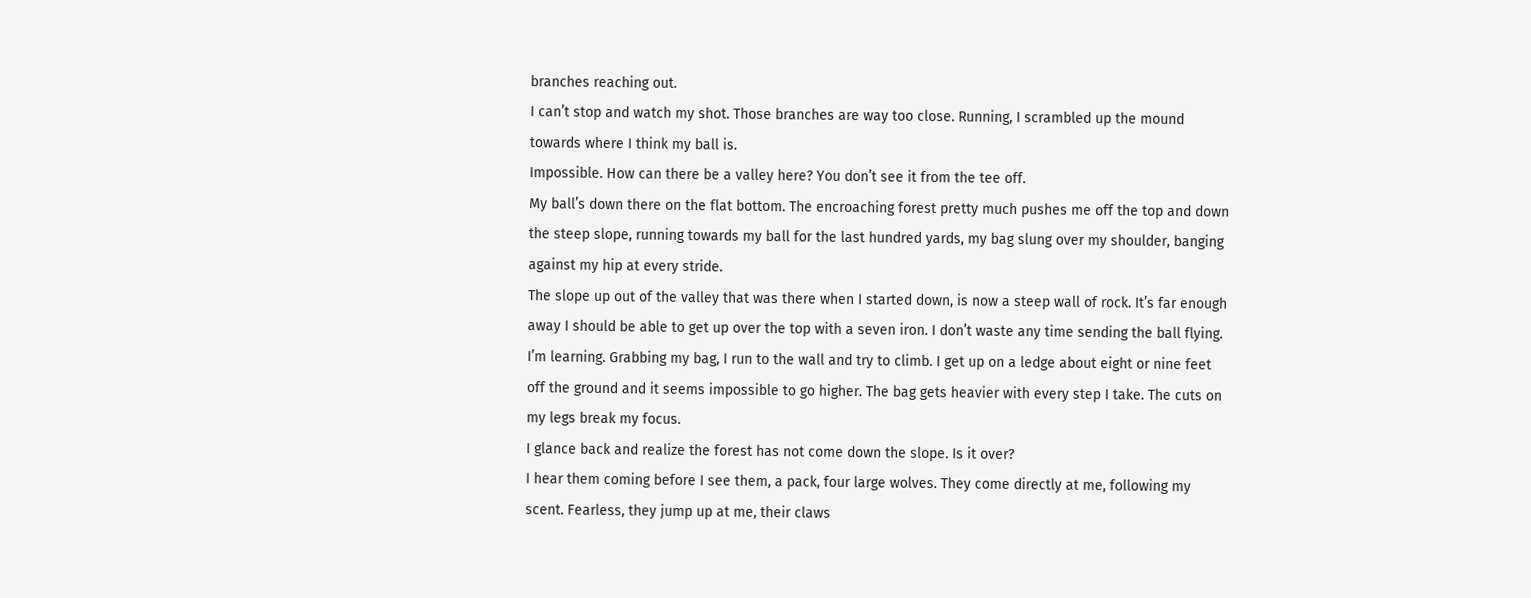branches reaching out.
I can’t stop and watch my shot. Those branches are way too close. Running, I scrambled up the mound towards where I think my ball is.
Impossible. How can there be a valley here? You don’t see it from the tee off.
My ball’s down there on the flat bottom. The encroaching forest pretty much pushes me off the top and down the steep slope, running towards my ball for the last hundred yards, my bag slung over my shoulder, banging against my hip at every stride.
The slope up out of the valley that was there when I started down, is now a steep wall of rock. It’s far enough away I should be able to get up over the top with a seven iron. I don’t waste any time sending the ball flying.
I’m learning. Grabbing my bag, I run to the wall and try to climb. I get up on a ledge about eight or nine feet off the ground and it seems impossible to go higher. The bag gets heavier with every step I take. The cuts on my legs break my focus.
I glance back and realize the forest has not come down the slope. Is it over?
I hear them coming before I see them, a pack, four large wolves. They come directly at me, following my scent. Fearless, they jump up at me, their claws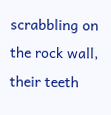scrabbling on the rock wall, their teeth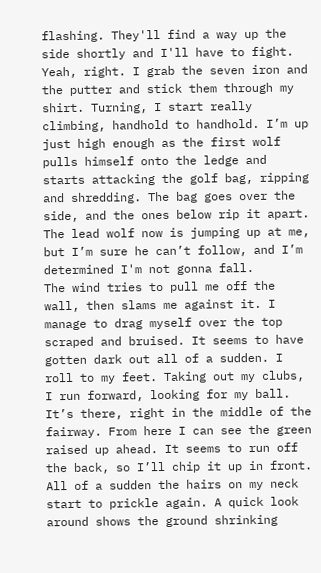flashing. They'll find a way up the side shortly and I'll have to fight.
Yeah, right. I grab the seven iron and the putter and stick them through my shirt. Turning, I start really climbing, handhold to handhold. I’m up just high enough as the first wolf pulls himself onto the ledge and starts attacking the golf bag, ripping and shredding. The bag goes over the side, and the ones below rip it apart. The lead wolf now is jumping up at me, but I’m sure he can’t follow, and I’m determined I'm not gonna fall.
The wind tries to pull me off the wall, then slams me against it. I manage to drag myself over the top scraped and bruised. It seems to have gotten dark out all of a sudden. I roll to my feet. Taking out my clubs, I run forward, looking for my ball.
It’s there, right in the middle of the fairway. From here I can see the green raised up ahead. It seems to run off the back, so I’ll chip it up in front.
All of a sudden the hairs on my neck start to prickle again. A quick look around shows the ground shrinking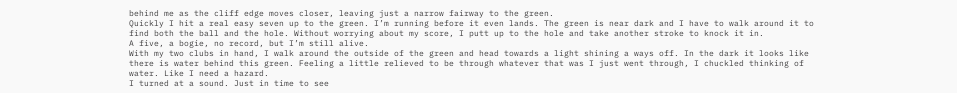behind me as the cliff edge moves closer, leaving just a narrow fairway to the green.
Quickly I hit a real easy seven up to the green. I’m running before it even lands. The green is near dark and I have to walk around it to find both the ball and the hole. Without worrying about my score, I putt up to the hole and take another stroke to knock it in.
A five, a bogie, no record, but I’m still alive.
With my two clubs in hand, I walk around the outside of the green and head towards a light shining a ways off. In the dark it looks like there is water behind this green. Feeling a little relieved to be through whatever that was I just went through, I chuckled thinking of water. Like I need a hazard.
I turned at a sound. Just in time to see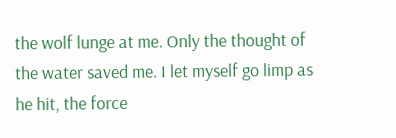the wolf lunge at me. Only the thought of the water saved me. I let myself go limp as he hit, the force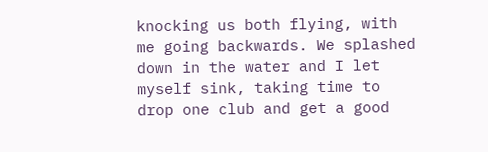knocking us both flying, with me going backwards. We splashed down in the water and I let myself sink, taking time to drop one club and get a good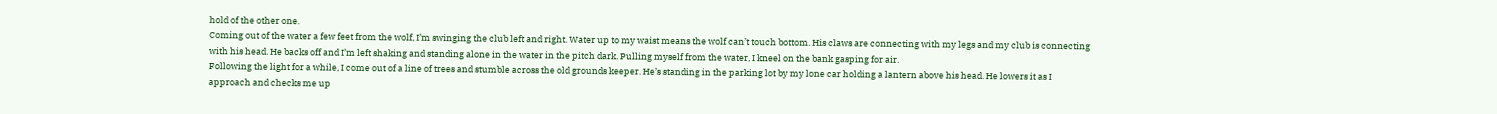hold of the other one.
Coming out of the water a few feet from the wolf, I’m swinging the club left and right. Water up to my waist means the wolf can’t touch bottom. His claws are connecting with my legs and my club is connecting with his head. He backs off and I’m left shaking and standing alone in the water in the pitch dark. Pulling myself from the water, I kneel on the bank gasping for air.
Following the light for a while, I come out of a line of trees and stumble across the old grounds keeper. He’s standing in the parking lot by my lone car holding a lantern above his head. He lowers it as I approach and checks me up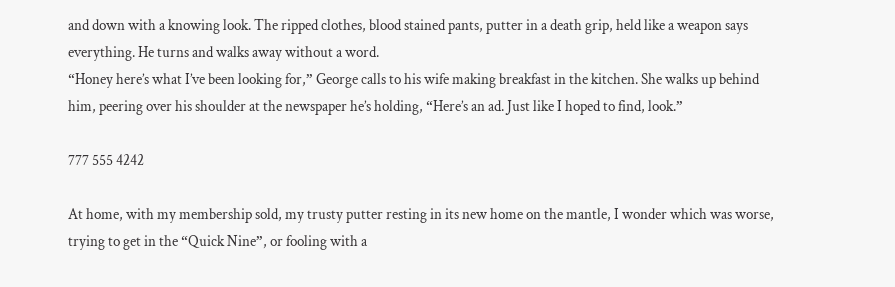and down with a knowing look. The ripped clothes, blood stained pants, putter in a death grip, held like a weapon says everything. He turns and walks away without a word.
“Honey here’s what I’ve been looking for,” George calls to his wife making breakfast in the kitchen. She walks up behind him, peering over his shoulder at the newspaper he’s holding, “Here’s an ad. Just like I hoped to find, look.”

777 555 4242

At home, with my membership sold, my trusty putter resting in its new home on the mantle, I wonder which was worse, trying to get in the “Quick Nine”, or fooling with a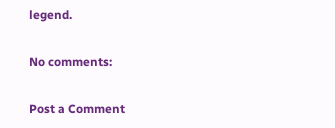legend.

No comments:

Post a Comment